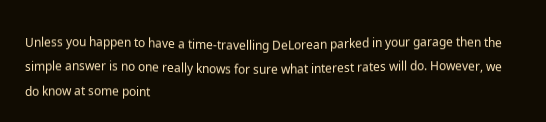Unless you happen to have a time-travelling DeLorean parked in your garage then the simple answer is no one really knows for sure what interest rates will do. However, we do know at some point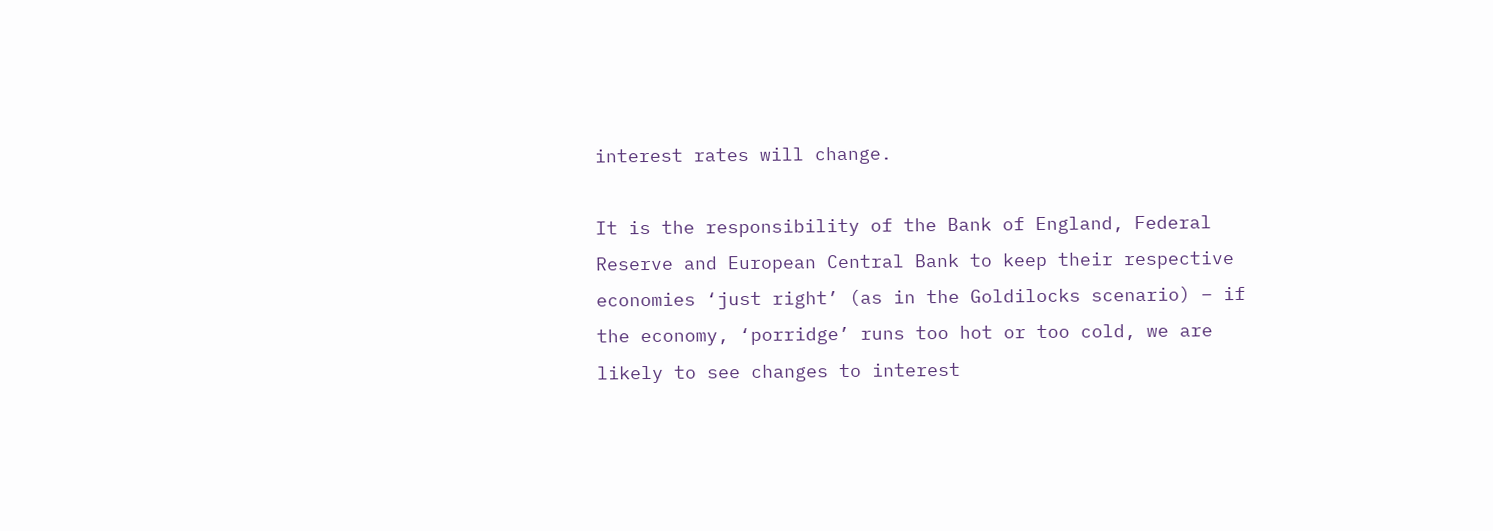interest rates will change.

It is the responsibility of the Bank of England, Federal Reserve and European Central Bank to keep their respective economies ‘just right’ (as in the Goldilocks scenario) – if the economy, ‘porridge’ runs too hot or too cold, we are likely to see changes to interest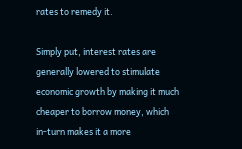rates to remedy it.

Simply put, interest rates are generally lowered to stimulate economic growth by making it much cheaper to borrow money, which in-turn makes it a more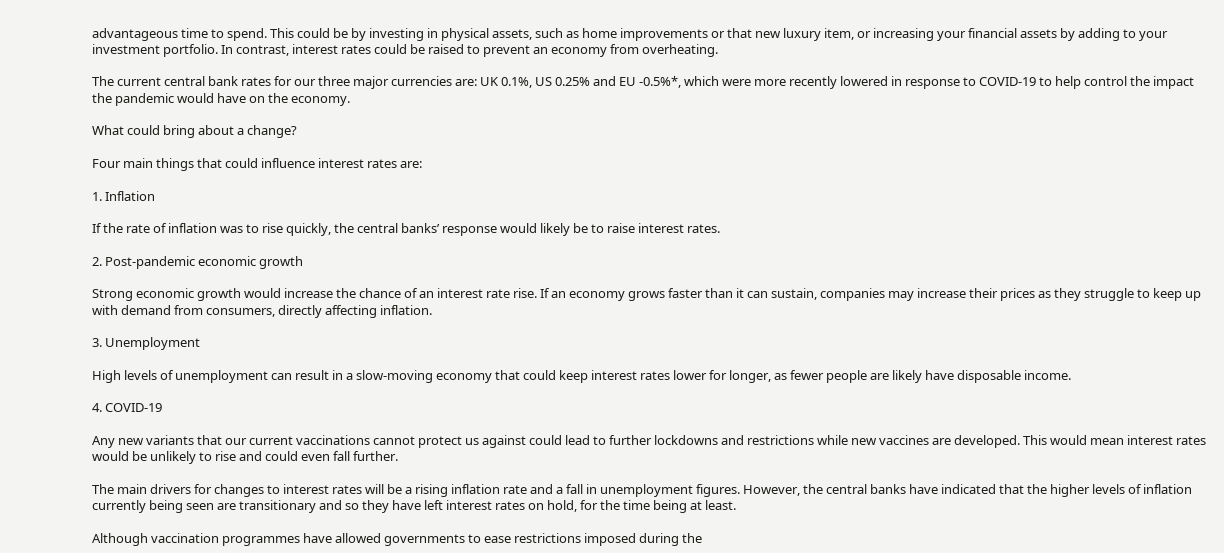advantageous time to spend. This could be by investing in physical assets, such as home improvements or that new luxury item, or increasing your financial assets by adding to your investment portfolio. In contrast, interest rates could be raised to prevent an economy from overheating.

The current central bank rates for our three major currencies are: UK 0.1%, US 0.25% and EU -0.5%*, which were more recently lowered in response to COVID-19 to help control the impact the pandemic would have on the economy.

What could bring about a change?

Four main things that could influence interest rates are:

1. Inflation

If the rate of inflation was to rise quickly, the central banks’ response would likely be to raise interest rates.

2. Post-pandemic economic growth

Strong economic growth would increase the chance of an interest rate rise. If an economy grows faster than it can sustain, companies may increase their prices as they struggle to keep up with demand from consumers, directly affecting inflation.

3. Unemployment

High levels of unemployment can result in a slow-moving economy that could keep interest rates lower for longer, as fewer people are likely have disposable income.

4. COVID-19

Any new variants that our current vaccinations cannot protect us against could lead to further lockdowns and restrictions while new vaccines are developed. This would mean interest rates would be unlikely to rise and could even fall further.

The main drivers for changes to interest rates will be a rising inflation rate and a fall in unemployment figures. However, the central banks have indicated that the higher levels of inflation currently being seen are transitionary and so they have left interest rates on hold, for the time being at least.

Although vaccination programmes have allowed governments to ease restrictions imposed during the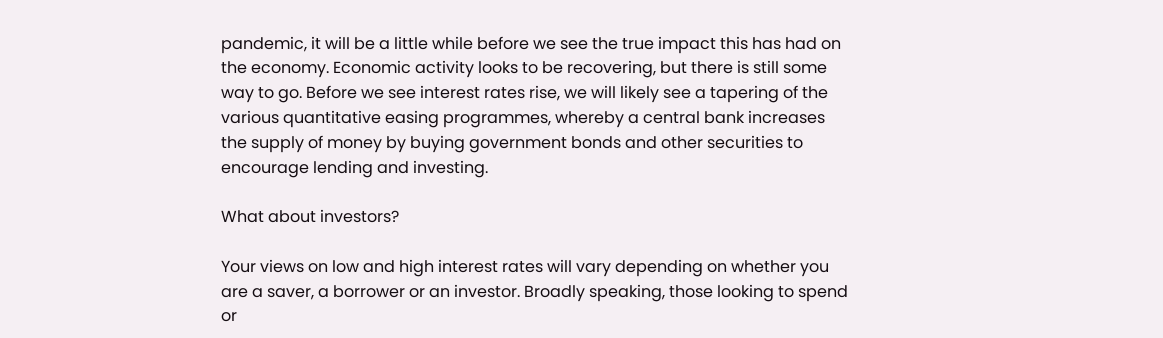pandemic, it will be a little while before we see the true impact this has had on the economy. Economic activity looks to be recovering, but there is still some way to go. Before we see interest rates rise, we will likely see a tapering of the various quantitative easing programmes, whereby a central bank increases the supply of money by buying government bonds and other securities to encourage lending and investing.

What about investors?

Your views on low and high interest rates will vary depending on whether you are a saver, a borrower or an investor. Broadly speaking, those looking to spend or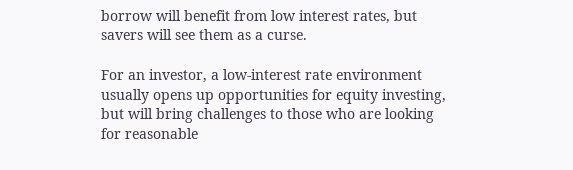borrow will benefit from low interest rates, but savers will see them as a curse.

For an investor, a low-interest rate environment usually opens up opportunities for equity investing, but will bring challenges to those who are looking for reasonable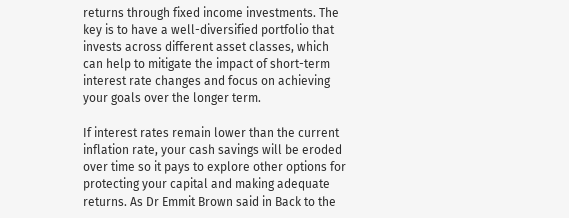returns through fixed income investments. The key is to have a well-diversified portfolio that invests across different asset classes, which can help to mitigate the impact of short-term interest rate changes and focus on achieving your goals over the longer term.

If interest rates remain lower than the current inflation rate, your cash savings will be eroded over time so it pays to explore other options for protecting your capital and making adequate returns. As Dr Emmit Brown said in Back to the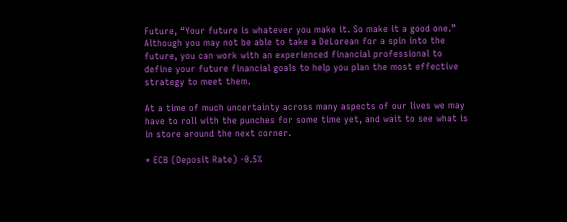Future, “Your future is whatever you make it. So make it a good one.” Although you may not be able to take a DeLorean for a spin into the future, you can work with an experienced financial professional to define your future financial goals to help you plan the most effective strategy to meet them.

At a time of much uncertainty across many aspects of our lives we may have to roll with the punches for some time yet, and wait to see what is in store around the next corner.

* ECB (Deposit Rate) -0.5%